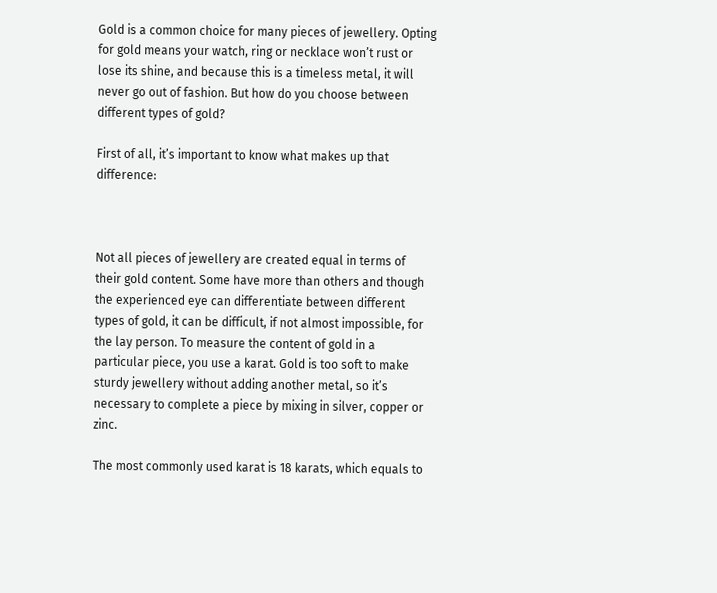Gold is a common choice for many pieces of jewellery. Opting for gold means your watch, ring or necklace won’t rust or lose its shine, and because this is a timeless metal, it will never go out of fashion. But how do you choose between different types of gold?

First of all, it’s important to know what makes up that difference:



Not all pieces of jewellery are created equal in terms of their gold content. Some have more than others and though the experienced eye can differentiate between different types of gold, it can be difficult, if not almost impossible, for the lay person. To measure the content of gold in a particular piece, you use a karat. Gold is too soft to make sturdy jewellery without adding another metal, so it’s necessary to complete a piece by mixing in silver, copper or zinc.

The most commonly used karat is 18 karats, which equals to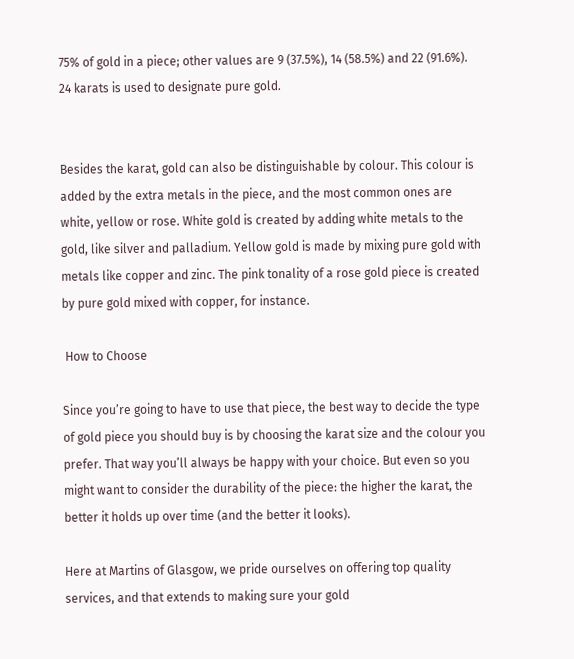75% of gold in a piece; other values are 9 (37.5%), 14 (58.5%) and 22 (91.6%). 24 karats is used to designate pure gold.


Besides the karat, gold can also be distinguishable by colour. This colour is added by the extra metals in the piece, and the most common ones are white, yellow or rose. White gold is created by adding white metals to the gold, like silver and palladium. Yellow gold is made by mixing pure gold with metals like copper and zinc. The pink tonality of a rose gold piece is created by pure gold mixed with copper, for instance.

 How to Choose

Since you’re going to have to use that piece, the best way to decide the type of gold piece you should buy is by choosing the karat size and the colour you prefer. That way you’ll always be happy with your choice. But even so you might want to consider the durability of the piece: the higher the karat, the better it holds up over time (and the better it looks).

Here at Martins of Glasgow, we pride ourselves on offering top quality services, and that extends to making sure your gold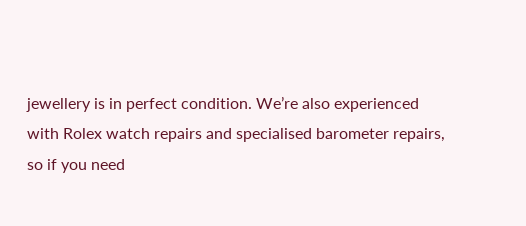jewellery is in perfect condition. We’re also experienced with Rolex watch repairs and specialised barometer repairs, so if you need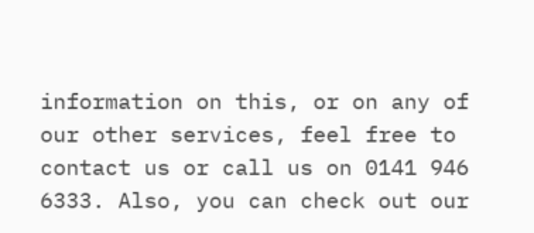information on this, or on any of our other services, feel free to contact us or call us on 0141 946 6333. Also, you can check out our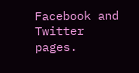Facebook and Twitter pages.